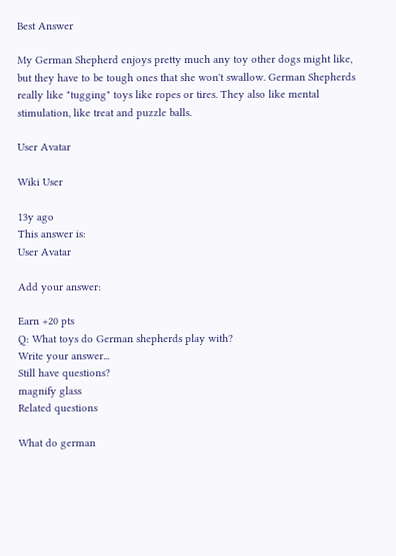Best Answer

My German Shepherd enjoys pretty much any toy other dogs might like, but they have to be tough ones that she won't swallow. German Shepherds really like "tugging" toys like ropes or tires. They also like mental stimulation, like treat and puzzle balls.

User Avatar

Wiki User

13y ago
This answer is:
User Avatar

Add your answer:

Earn +20 pts
Q: What toys do German shepherds play with?
Write your answer...
Still have questions?
magnify glass
Related questions

What do german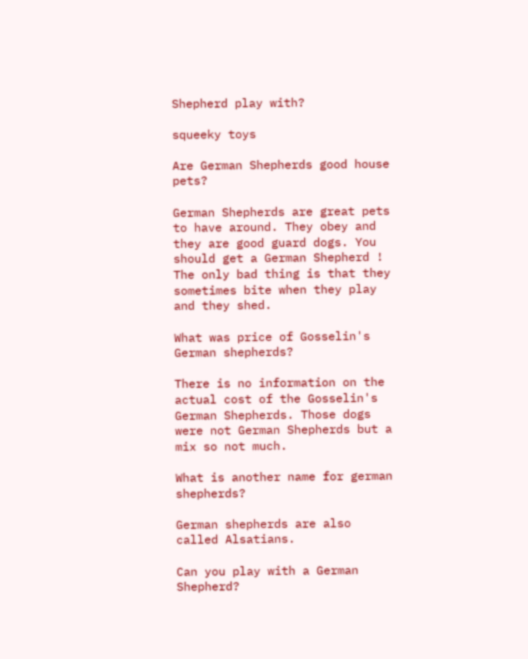Shepherd play with?

squeeky toys

Are German Shepherds good house pets?

German Shepherds are great pets to have around. They obey and they are good guard dogs. You should get a German Shepherd ! The only bad thing is that they sometimes bite when they play and they shed.

What was price of Gosselin's German shepherds?

There is no information on the actual cost of the Gosselin's German Shepherds. Those dogs were not German Shepherds but a mix so not much.

What is another name for german shepherds?

German shepherds are also called Alsatians.

Can you play with a German Shepherd?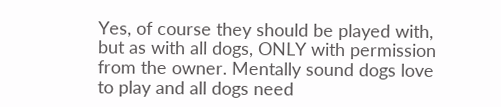Yes, of course they should be played with, but as with all dogs, ONLY with permission from the owner. Mentally sound dogs love to play and all dogs need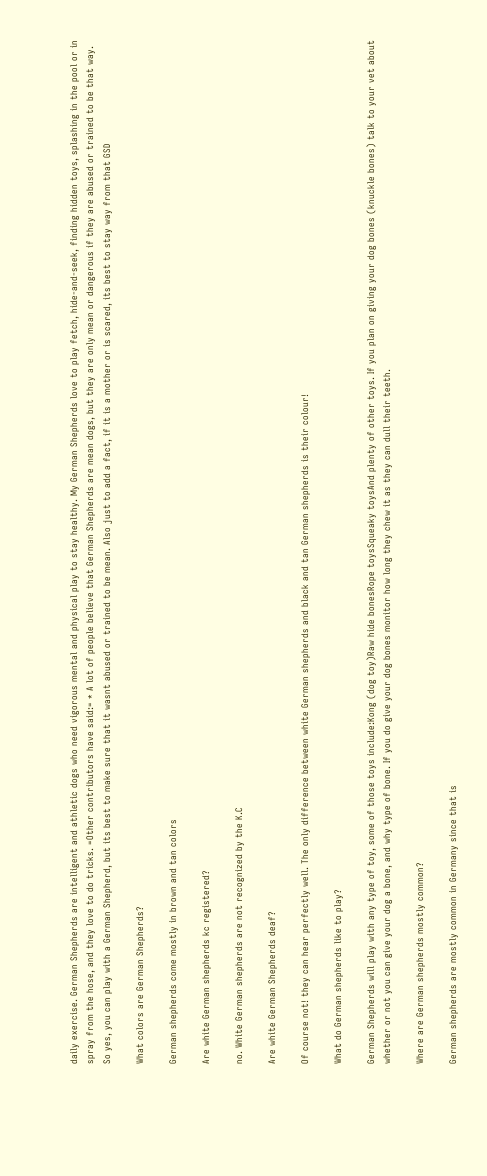daily exercise. German Shepherds are intelligent and athletic dogs who need vigorous mental and physical play to stay healthy. My German Shepherds love to play fetch, hide-and-seek, finding hidden toys, splashing in the pool or in spray from the hose, and they love to do tricks. =Other contributors have said:= * A lot of people believe that German Shepherds are mean dogs, but they are only mean or dangerous if they are abused or trained to be that way. So yes, you can play with a German Shepherd, but its best to make sure that it wasnt abused or trained to be mean. Also just to add a fact, if it is a mother or is scared, its best to stay way from that GSD

What colors are German Shepherds?

German shepherds come mostly in brown and tan colors

Are white German shepherds kc registered?

no. White German shepherds are not recognized by the K.C

Are white German Shepherds deaf?

Of course not! they can hear perfectly well. The only difference between white German shepherds and black and tan German shepherds is their colour!

What do German shepherds like to play?

German Shepherds will play with any type of toy, some of those toys include:Kong (dog toy)Raw hide bonesRope toysSqueaky toysAnd plenty of other toys. If you plan on giving your dog bones (knuckle bones) talk to your vet about whether or not you can give your dog a bone, and why type of bone. If you do give your dog bones monitor how long they chew it as they can dull their teeth.

Where are German shepherds mostly common?

German shepherds are mostly common in Germany since that is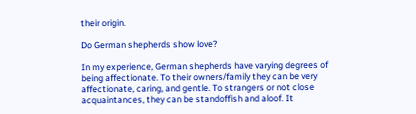their origin.

Do German shepherds show love?

In my experience, German shepherds have varying degrees of being affectionate. To their owners/family they can be very affectionate, caring, and gentle. To strangers or not close acquaintances, they can be standoffish and aloof. It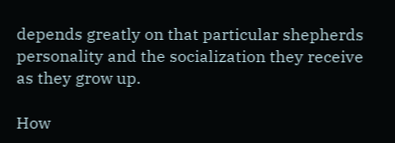depends greatly on that particular shepherds personality and the socialization they receive as they grow up.

How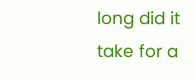long did it take for a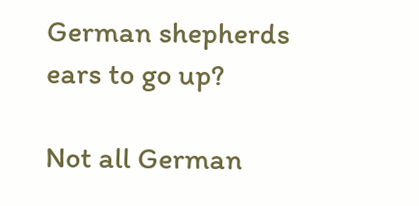German shepherds ears to go up?

Not all German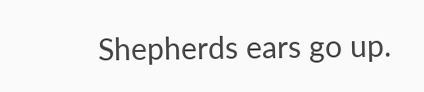Shepherds ears go up.